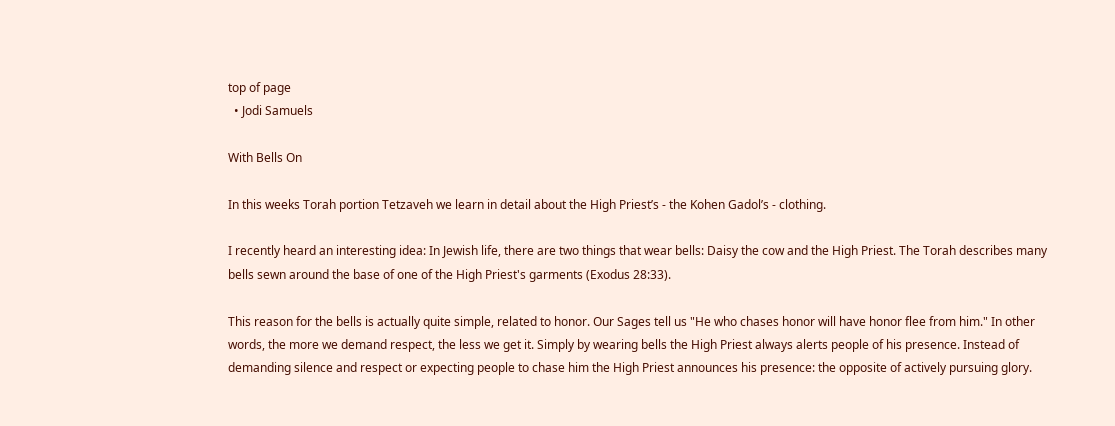top of page
  • Jodi Samuels

With Bells On

In this weeks Torah portion Tetzaveh we learn in detail about the High Priest’s - the Kohen Gadol’s - clothing.

I recently heard an interesting idea: In Jewish life, there are two things that wear bells: Daisy the cow and the High Priest. The Torah describes many bells sewn around the base of one of the High Priest's garments (Exodus 28:33).

This reason for the bells is actually quite simple, related to honor. Our Sages tell us "He who chases honor will have honor flee from him." In other words, the more we demand respect, the less we get it. Simply by wearing bells the High Priest always alerts people of his presence. Instead of demanding silence and respect or expecting people to chase him the High Priest announces his presence: the opposite of actively pursuing glory.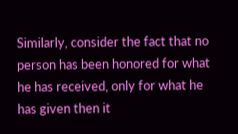Similarly, consider the fact that no person has been honored for what he has received, only for what he has given then it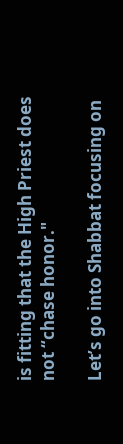is fitting that the High Priest does not “chase honor."

Let’s go into Shabbat focusing on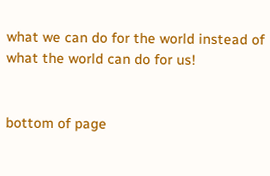what we can do for the world instead of what the world can do for us!


bottom of page